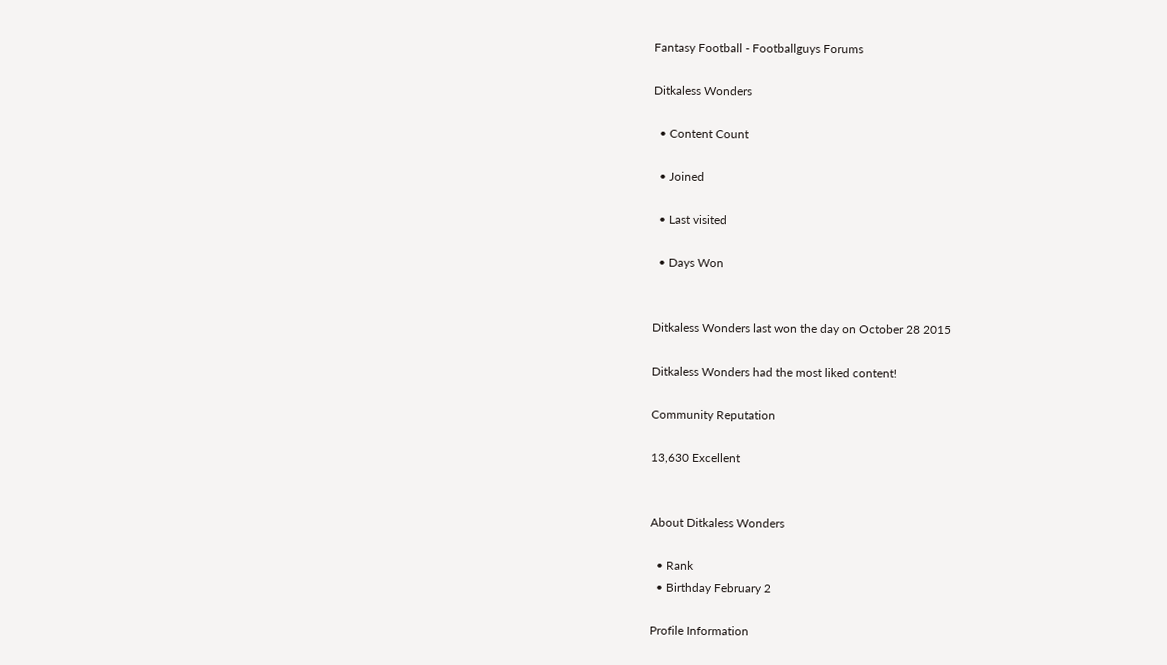Fantasy Football - Footballguys Forums

Ditkaless Wonders

  • Content Count

  • Joined

  • Last visited

  • Days Won


Ditkaless Wonders last won the day on October 28 2015

Ditkaless Wonders had the most liked content!

Community Reputation

13,630 Excellent


About Ditkaless Wonders

  • Rank
  • Birthday February 2

Profile Information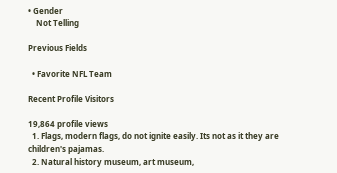• Gender
    Not Telling

Previous Fields

  • Favorite NFL Team

Recent Profile Visitors

19,864 profile views
  1. Flags, modern flags, do not ignite easily. Its not as it they are children's pajamas.
  2. Natural history museum, art museum,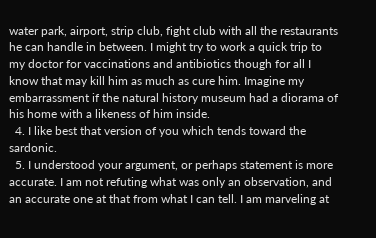water park, airport, strip club, fight club with all the restaurants he can handle in between. I might try to work a quick trip to my doctor for vaccinations and antibiotics though for all I know that may kill him as much as cure him. Imagine my embarrassment if the natural history museum had a diorama of his home with a likeness of him inside.
  4. I like best that version of you which tends toward the sardonic.
  5. I understood your argument, or perhaps statement is more accurate. I am not refuting what was only an observation, and an accurate one at that from what I can tell. I am marveling at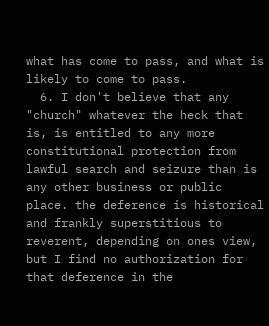what has come to pass, and what is likely to come to pass.
  6. I don't believe that any "church" whatever the heck that is, is entitled to any more constitutional protection from lawful search and seizure than is any other business or public place. the deference is historical and frankly superstitious to reverent, depending on ones view, but I find no authorization for that deference in the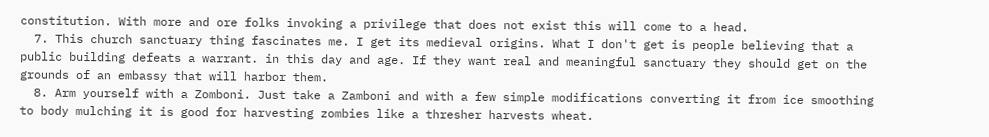constitution. With more and ore folks invoking a privilege that does not exist this will come to a head.
  7. This church sanctuary thing fascinates me. I get its medieval origins. What I don't get is people believing that a public building defeats a warrant. in this day and age. If they want real and meaningful sanctuary they should get on the grounds of an embassy that will harbor them.
  8. Arm yourself with a Zomboni. Just take a Zamboni and with a few simple modifications converting it from ice smoothing to body mulching it is good for harvesting zombies like a thresher harvests wheat.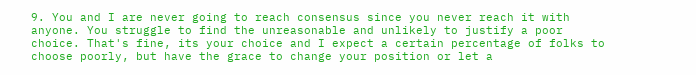9. You and I are never going to reach consensus since you never reach it with anyone. You struggle to find the unreasonable and unlikely to justify a poor choice. That's fine, its your choice and I expect a certain percentage of folks to choose poorly, but have the grace to change your position or let a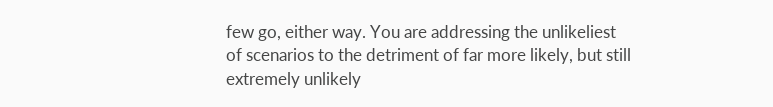few go, either way. You are addressing the unlikeliest of scenarios to the detriment of far more likely, but still extremely unlikely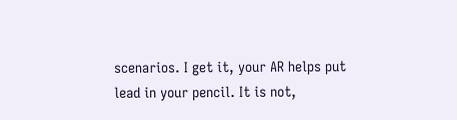scenarios. I get it, your AR helps put lead in your pencil. It is not,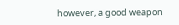however, a good weapon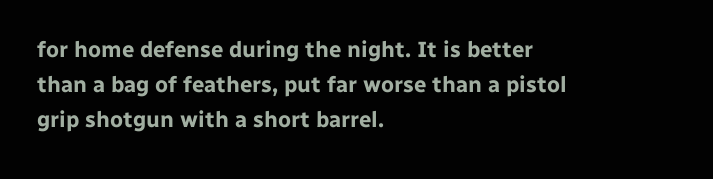for home defense during the night. It is better than a bag of feathers, put far worse than a pistol grip shotgun with a short barrel.